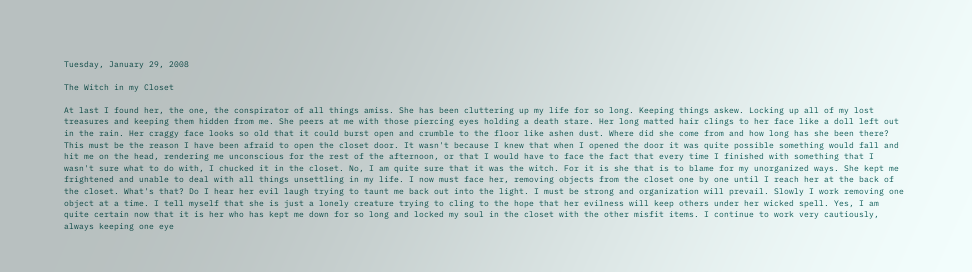Tuesday, January 29, 2008

The Witch in my Closet

At last I found her, the one, the conspirator of all things amiss. She has been cluttering up my life for so long. Keeping things askew. Locking up all of my lost treasures and keeping them hidden from me. She peers at me with those piercing eyes holding a death stare. Her long matted hair clings to her face like a doll left out in the rain. Her craggy face looks so old that it could burst open and crumble to the floor like ashen dust. Where did she come from and how long has she been there? This must be the reason I have been afraid to open the closet door. It wasn't because I knew that when I opened the door it was quite possible something would fall and hit me on the head, rendering me unconscious for the rest of the afternoon, or that I would have to face the fact that every time I finished with something that I wasn't sure what to do with, I chucked it in the closet. No, I am quite sure that it was the witch. For it is she that is to blame for my unorganized ways. She kept me frightened and unable to deal with all things unsettling in my life. I now must face her, removing objects from the closet one by one until I reach her at the back of the closet. What's that? Do I hear her evil laugh trying to taunt me back out into the light. I must be strong and organization will prevail. Slowly I work removing one object at a time. I tell myself that she is just a lonely creature trying to cling to the hope that her evilness will keep others under her wicked spell. Yes, I am quite certain now that it is her who has kept me down for so long and locked my soul in the closet with the other misfit items. I continue to work very cautiously, always keeping one eye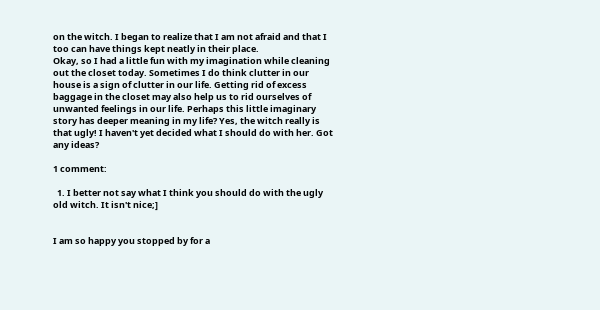on the witch. I began to realize that I am not afraid and that I too can have things kept neatly in their place.
Okay, so I had a little fun with my imagination while cleaning out the closet today. Sometimes I do think clutter in our house is a sign of clutter in our life. Getting rid of excess baggage in the closet may also help us to rid ourselves of unwanted feelings in our life. Perhaps this little imaginary story has deeper meaning in my life? Yes, the witch really is that ugly! I haven't yet decided what I should do with her. Got any ideas?

1 comment:

  1. I better not say what I think you should do with the ugly old witch. It isn't nice;]


I am so happy you stopped by for a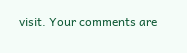visit. Your comments are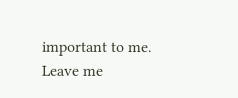important to me. Leave me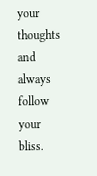your thoughts and always follow your bliss.